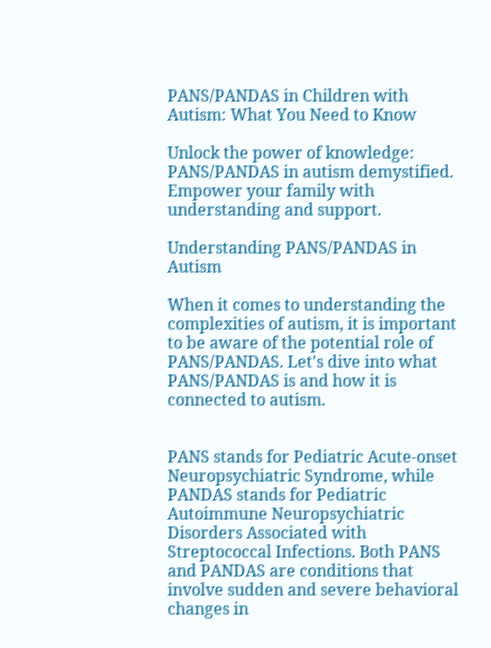PANS/PANDAS in Children with Autism: What You Need to Know

Unlock the power of knowledge: PANS/PANDAS in autism demystified. Empower your family with understanding and support.

Understanding PANS/PANDAS in Autism

When it comes to understanding the complexities of autism, it is important to be aware of the potential role of PANS/PANDAS. Let's dive into what PANS/PANDAS is and how it is connected to autism.


PANS stands for Pediatric Acute-onset Neuropsychiatric Syndrome, while PANDAS stands for Pediatric Autoimmune Neuropsychiatric Disorders Associated with Streptococcal Infections. Both PANS and PANDAS are conditions that involve sudden and severe behavioral changes in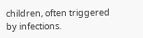children, often triggered by infections.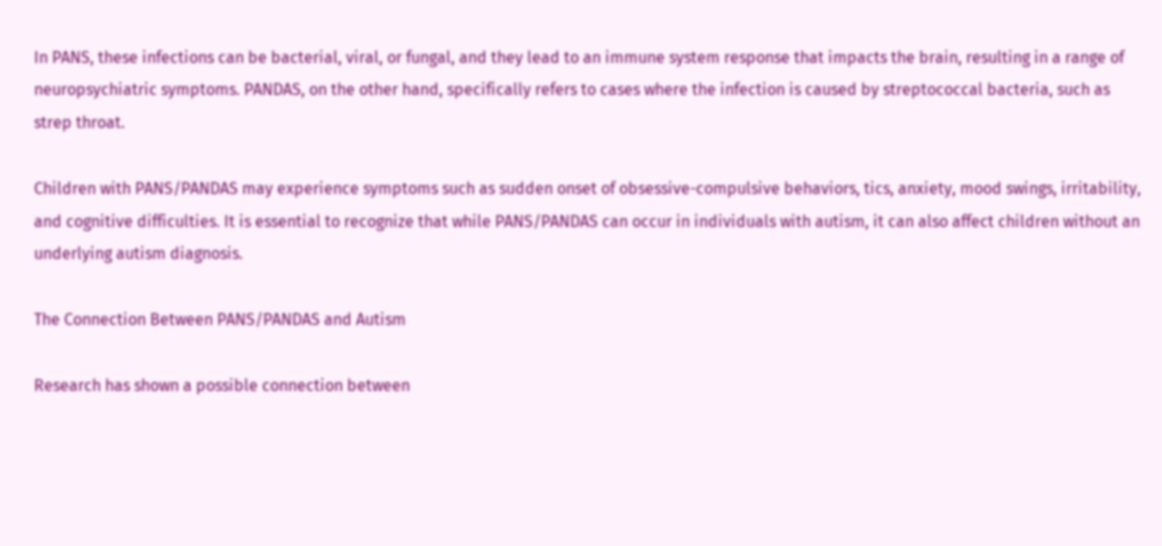In PANS, these infections can be bacterial, viral, or fungal, and they lead to an immune system response that impacts the brain, resulting in a range of neuropsychiatric symptoms. PANDAS, on the other hand, specifically refers to cases where the infection is caused by streptococcal bacteria, such as strep throat.

Children with PANS/PANDAS may experience symptoms such as sudden onset of obsessive-compulsive behaviors, tics, anxiety, mood swings, irritability, and cognitive difficulties. It is essential to recognize that while PANS/PANDAS can occur in individuals with autism, it can also affect children without an underlying autism diagnosis.

The Connection Between PANS/PANDAS and Autism

Research has shown a possible connection between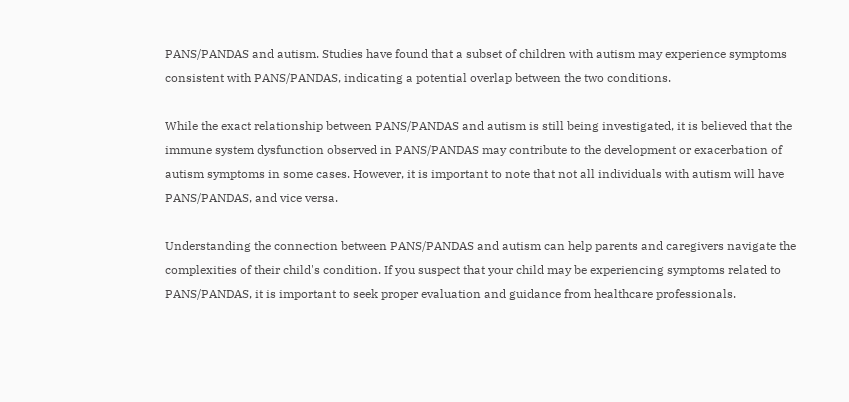PANS/PANDAS and autism. Studies have found that a subset of children with autism may experience symptoms consistent with PANS/PANDAS, indicating a potential overlap between the two conditions.

While the exact relationship between PANS/PANDAS and autism is still being investigated, it is believed that the immune system dysfunction observed in PANS/PANDAS may contribute to the development or exacerbation of autism symptoms in some cases. However, it is important to note that not all individuals with autism will have PANS/PANDAS, and vice versa.

Understanding the connection between PANS/PANDAS and autism can help parents and caregivers navigate the complexities of their child's condition. If you suspect that your child may be experiencing symptoms related to PANS/PANDAS, it is important to seek proper evaluation and guidance from healthcare professionals.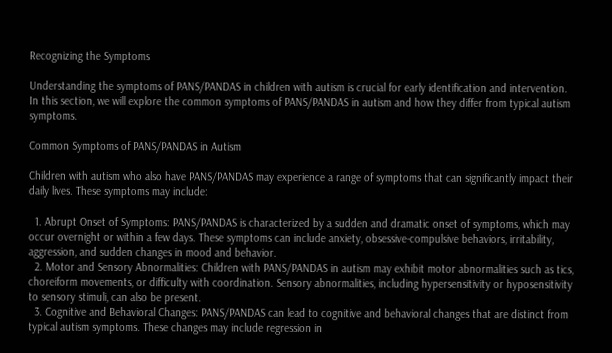Recognizing the Symptoms

Understanding the symptoms of PANS/PANDAS in children with autism is crucial for early identification and intervention. In this section, we will explore the common symptoms of PANS/PANDAS in autism and how they differ from typical autism symptoms.

Common Symptoms of PANS/PANDAS in Autism

Children with autism who also have PANS/PANDAS may experience a range of symptoms that can significantly impact their daily lives. These symptoms may include:

  1. Abrupt Onset of Symptoms: PANS/PANDAS is characterized by a sudden and dramatic onset of symptoms, which may occur overnight or within a few days. These symptoms can include anxiety, obsessive-compulsive behaviors, irritability, aggression, and sudden changes in mood and behavior.
  2. Motor and Sensory Abnormalities: Children with PANS/PANDAS in autism may exhibit motor abnormalities such as tics, choreiform movements, or difficulty with coordination. Sensory abnormalities, including hypersensitivity or hyposensitivity to sensory stimuli, can also be present.
  3. Cognitive and Behavioral Changes: PANS/PANDAS can lead to cognitive and behavioral changes that are distinct from typical autism symptoms. These changes may include regression in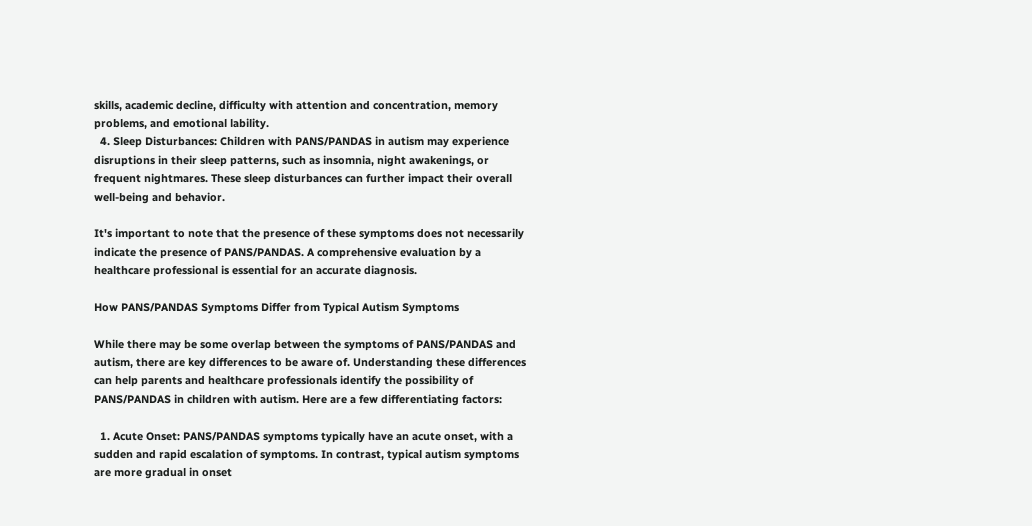skills, academic decline, difficulty with attention and concentration, memory problems, and emotional lability.
  4. Sleep Disturbances: Children with PANS/PANDAS in autism may experience disruptions in their sleep patterns, such as insomnia, night awakenings, or frequent nightmares. These sleep disturbances can further impact their overall well-being and behavior.

It's important to note that the presence of these symptoms does not necessarily indicate the presence of PANS/PANDAS. A comprehensive evaluation by a healthcare professional is essential for an accurate diagnosis.

How PANS/PANDAS Symptoms Differ from Typical Autism Symptoms

While there may be some overlap between the symptoms of PANS/PANDAS and autism, there are key differences to be aware of. Understanding these differences can help parents and healthcare professionals identify the possibility of PANS/PANDAS in children with autism. Here are a few differentiating factors:

  1. Acute Onset: PANS/PANDAS symptoms typically have an acute onset, with a sudden and rapid escalation of symptoms. In contrast, typical autism symptoms are more gradual in onset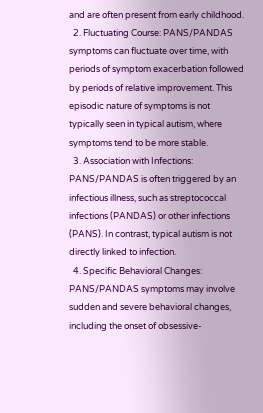and are often present from early childhood.
  2. Fluctuating Course: PANS/PANDAS symptoms can fluctuate over time, with periods of symptom exacerbation followed by periods of relative improvement. This episodic nature of symptoms is not typically seen in typical autism, where symptoms tend to be more stable.
  3. Association with Infections: PANS/PANDAS is often triggered by an infectious illness, such as streptococcal infections (PANDAS) or other infections (PANS). In contrast, typical autism is not directly linked to infection.
  4. Specific Behavioral Changes: PANS/PANDAS symptoms may involve sudden and severe behavioral changes, including the onset of obsessive-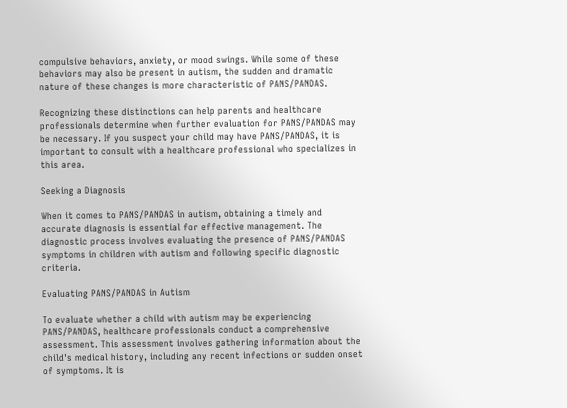compulsive behaviors, anxiety, or mood swings. While some of these behaviors may also be present in autism, the sudden and dramatic nature of these changes is more characteristic of PANS/PANDAS.

Recognizing these distinctions can help parents and healthcare professionals determine when further evaluation for PANS/PANDAS may be necessary. If you suspect your child may have PANS/PANDAS, it is important to consult with a healthcare professional who specializes in this area.

Seeking a Diagnosis

When it comes to PANS/PANDAS in autism, obtaining a timely and accurate diagnosis is essential for effective management. The diagnostic process involves evaluating the presence of PANS/PANDAS symptoms in children with autism and following specific diagnostic criteria.

Evaluating PANS/PANDAS in Autism

To evaluate whether a child with autism may be experiencing PANS/PANDAS, healthcare professionals conduct a comprehensive assessment. This assessment involves gathering information about the child's medical history, including any recent infections or sudden onset of symptoms. It is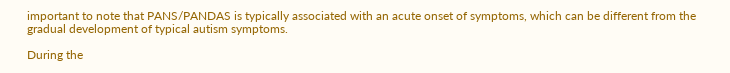important to note that PANS/PANDAS is typically associated with an acute onset of symptoms, which can be different from the gradual development of typical autism symptoms.

During the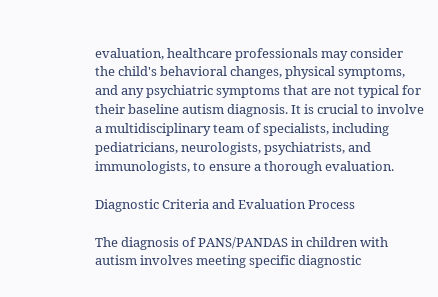evaluation, healthcare professionals may consider the child's behavioral changes, physical symptoms, and any psychiatric symptoms that are not typical for their baseline autism diagnosis. It is crucial to involve a multidisciplinary team of specialists, including pediatricians, neurologists, psychiatrists, and immunologists, to ensure a thorough evaluation.

Diagnostic Criteria and Evaluation Process

The diagnosis of PANS/PANDAS in children with autism involves meeting specific diagnostic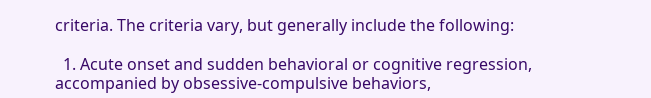criteria. The criteria vary, but generally include the following:

  1. Acute onset and sudden behavioral or cognitive regression, accompanied by obsessive-compulsive behaviors,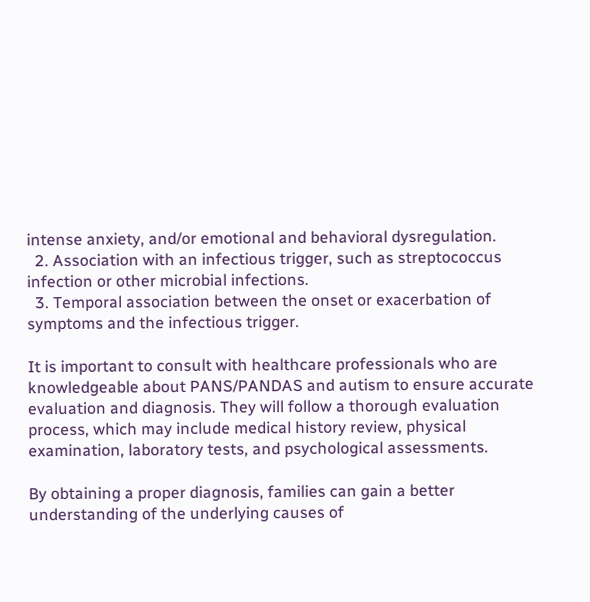intense anxiety, and/or emotional and behavioral dysregulation.
  2. Association with an infectious trigger, such as streptococcus infection or other microbial infections.
  3. Temporal association between the onset or exacerbation of symptoms and the infectious trigger.

It is important to consult with healthcare professionals who are knowledgeable about PANS/PANDAS and autism to ensure accurate evaluation and diagnosis. They will follow a thorough evaluation process, which may include medical history review, physical examination, laboratory tests, and psychological assessments.

By obtaining a proper diagnosis, families can gain a better understanding of the underlying causes of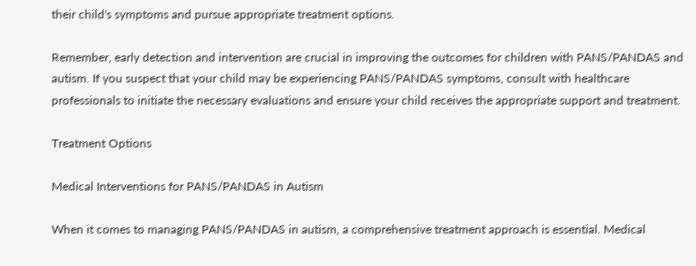their child's symptoms and pursue appropriate treatment options.

Remember, early detection and intervention are crucial in improving the outcomes for children with PANS/PANDAS and autism. If you suspect that your child may be experiencing PANS/PANDAS symptoms, consult with healthcare professionals to initiate the necessary evaluations and ensure your child receives the appropriate support and treatment.

Treatment Options

Medical Interventions for PANS/PANDAS in Autism

When it comes to managing PANS/PANDAS in autism, a comprehensive treatment approach is essential. Medical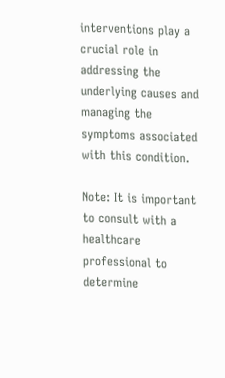interventions play a crucial role in addressing the underlying causes and managing the symptoms associated with this condition.

Note: It is important to consult with a healthcare professional to determine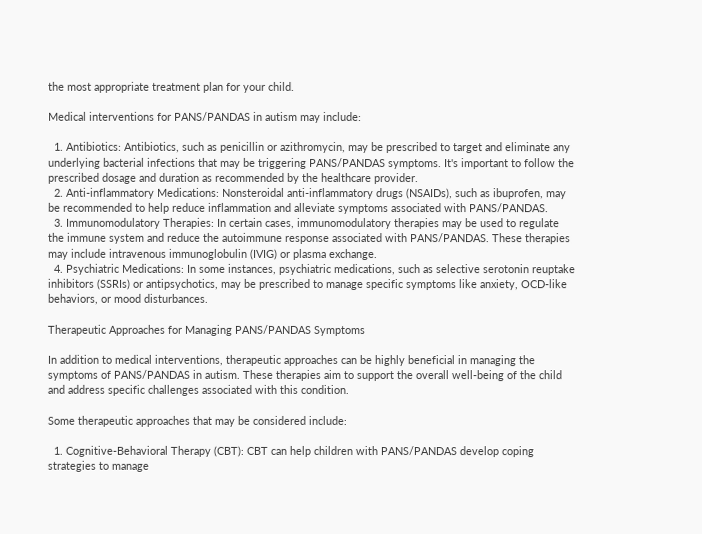the most appropriate treatment plan for your child.

Medical interventions for PANS/PANDAS in autism may include:

  1. Antibiotics: Antibiotics, such as penicillin or azithromycin, may be prescribed to target and eliminate any underlying bacterial infections that may be triggering PANS/PANDAS symptoms. It's important to follow the prescribed dosage and duration as recommended by the healthcare provider.
  2. Anti-inflammatory Medications: Nonsteroidal anti-inflammatory drugs (NSAIDs), such as ibuprofen, may be recommended to help reduce inflammation and alleviate symptoms associated with PANS/PANDAS.
  3. Immunomodulatory Therapies: In certain cases, immunomodulatory therapies may be used to regulate the immune system and reduce the autoimmune response associated with PANS/PANDAS. These therapies may include intravenous immunoglobulin (IVIG) or plasma exchange.
  4. Psychiatric Medications: In some instances, psychiatric medications, such as selective serotonin reuptake inhibitors (SSRIs) or antipsychotics, may be prescribed to manage specific symptoms like anxiety, OCD-like behaviors, or mood disturbances.

Therapeutic Approaches for Managing PANS/PANDAS Symptoms

In addition to medical interventions, therapeutic approaches can be highly beneficial in managing the symptoms of PANS/PANDAS in autism. These therapies aim to support the overall well-being of the child and address specific challenges associated with this condition.

Some therapeutic approaches that may be considered include:

  1. Cognitive-Behavioral Therapy (CBT): CBT can help children with PANS/PANDAS develop coping strategies to manage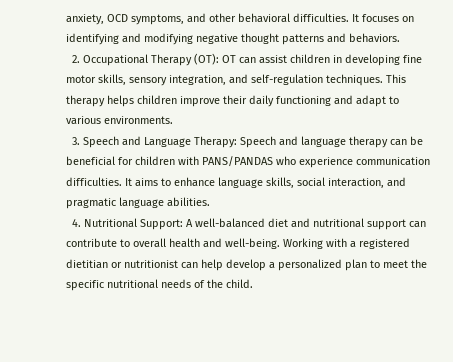anxiety, OCD symptoms, and other behavioral difficulties. It focuses on identifying and modifying negative thought patterns and behaviors.
  2. Occupational Therapy (OT): OT can assist children in developing fine motor skills, sensory integration, and self-regulation techniques. This therapy helps children improve their daily functioning and adapt to various environments.
  3. Speech and Language Therapy: Speech and language therapy can be beneficial for children with PANS/PANDAS who experience communication difficulties. It aims to enhance language skills, social interaction, and pragmatic language abilities.
  4. Nutritional Support: A well-balanced diet and nutritional support can contribute to overall health and well-being. Working with a registered dietitian or nutritionist can help develop a personalized plan to meet the specific nutritional needs of the child.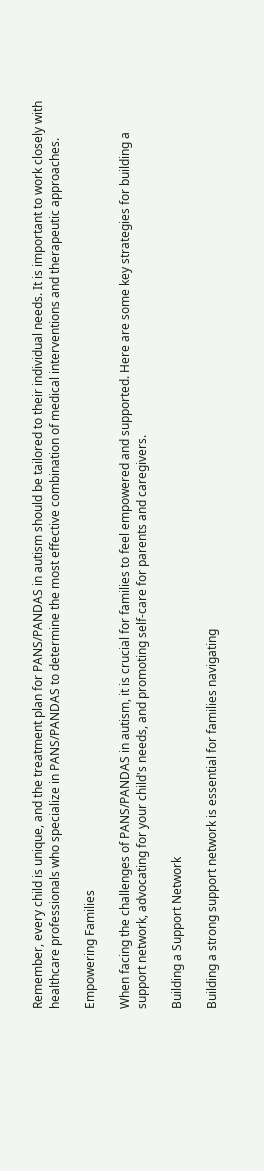Remember, every child is unique, and the treatment plan for PANS/PANDAS in autism should be tailored to their individual needs. It is important to work closely with healthcare professionals who specialize in PANS/PANDAS to determine the most effective combination of medical interventions and therapeutic approaches.

Empowering Families

When facing the challenges of PANS/PANDAS in autism, it is crucial for families to feel empowered and supported. Here are some key strategies for building a support network, advocating for your child's needs, and promoting self-care for parents and caregivers.

Building a Support Network

Building a strong support network is essential for families navigating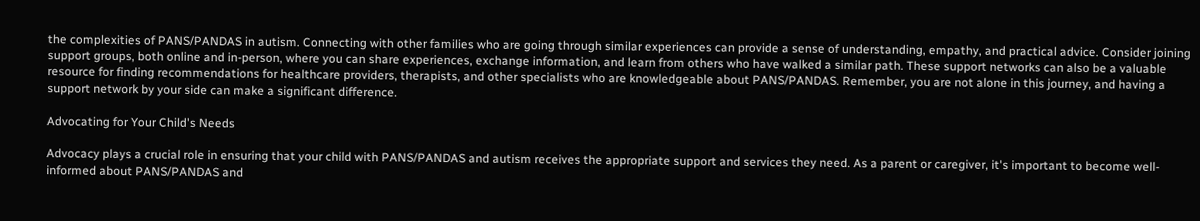the complexities of PANS/PANDAS in autism. Connecting with other families who are going through similar experiences can provide a sense of understanding, empathy, and practical advice. Consider joining support groups, both online and in-person, where you can share experiences, exchange information, and learn from others who have walked a similar path. These support networks can also be a valuable resource for finding recommendations for healthcare providers, therapists, and other specialists who are knowledgeable about PANS/PANDAS. Remember, you are not alone in this journey, and having a support network by your side can make a significant difference.

Advocating for Your Child's Needs

Advocacy plays a crucial role in ensuring that your child with PANS/PANDAS and autism receives the appropriate support and services they need. As a parent or caregiver, it's important to become well-informed about PANS/PANDAS and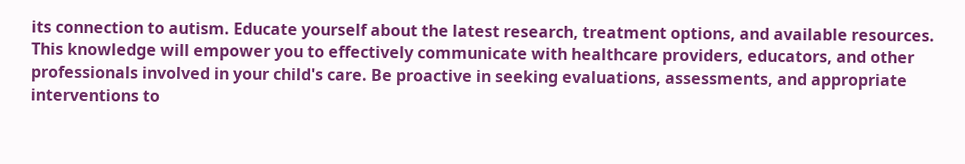its connection to autism. Educate yourself about the latest research, treatment options, and available resources. This knowledge will empower you to effectively communicate with healthcare providers, educators, and other professionals involved in your child's care. Be proactive in seeking evaluations, assessments, and appropriate interventions to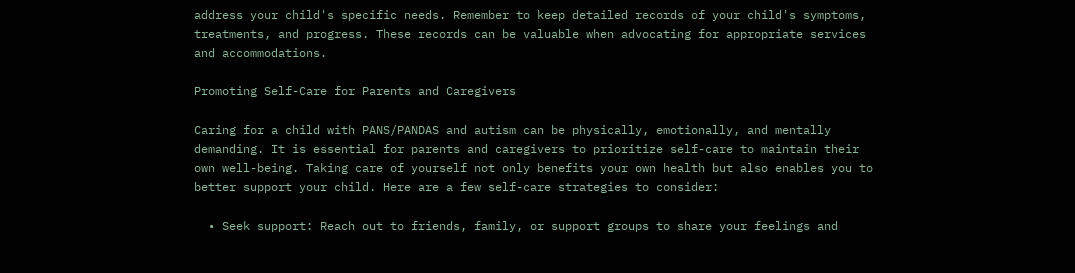address your child's specific needs. Remember to keep detailed records of your child's symptoms, treatments, and progress. These records can be valuable when advocating for appropriate services and accommodations.

Promoting Self-Care for Parents and Caregivers

Caring for a child with PANS/PANDAS and autism can be physically, emotionally, and mentally demanding. It is essential for parents and caregivers to prioritize self-care to maintain their own well-being. Taking care of yourself not only benefits your own health but also enables you to better support your child. Here are a few self-care strategies to consider:

  • Seek support: Reach out to friends, family, or support groups to share your feelings and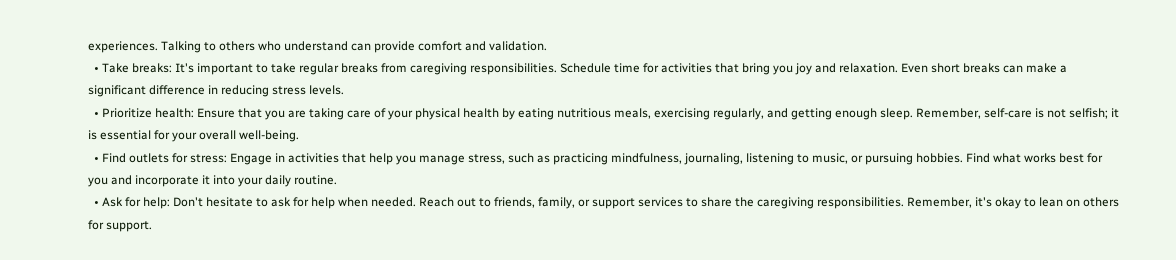experiences. Talking to others who understand can provide comfort and validation.
  • Take breaks: It's important to take regular breaks from caregiving responsibilities. Schedule time for activities that bring you joy and relaxation. Even short breaks can make a significant difference in reducing stress levels.
  • Prioritize health: Ensure that you are taking care of your physical health by eating nutritious meals, exercising regularly, and getting enough sleep. Remember, self-care is not selfish; it is essential for your overall well-being.
  • Find outlets for stress: Engage in activities that help you manage stress, such as practicing mindfulness, journaling, listening to music, or pursuing hobbies. Find what works best for you and incorporate it into your daily routine.
  • Ask for help: Don't hesitate to ask for help when needed. Reach out to friends, family, or support services to share the caregiving responsibilities. Remember, it's okay to lean on others for support.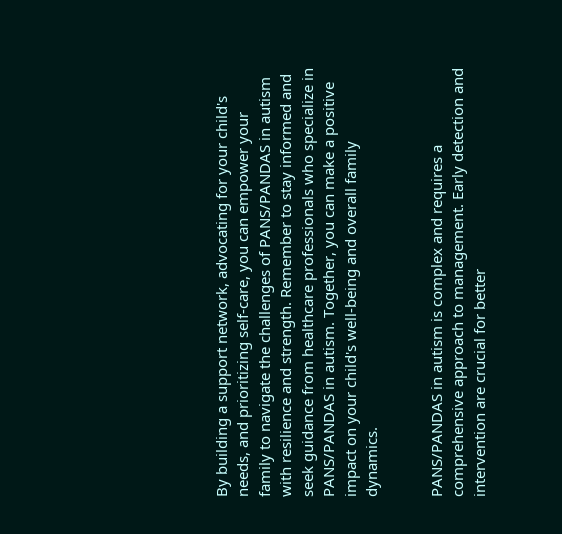By building a support network, advocating for your child's needs, and prioritizing self-care, you can empower your family to navigate the challenges of PANS/PANDAS in autism with resilience and strength. Remember to stay informed and seek guidance from healthcare professionals who specialize in PANS/PANDAS in autism. Together, you can make a positive impact on your child's well-being and overall family dynamics.


PANS/PANDAS in autism is complex and requires a comprehensive approach to management. Early detection and intervention are crucial for better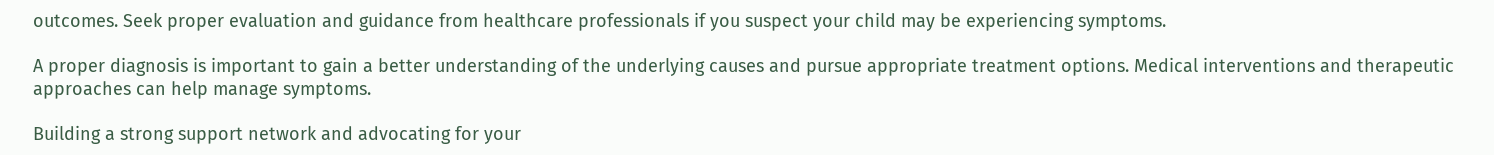outcomes. Seek proper evaluation and guidance from healthcare professionals if you suspect your child may be experiencing symptoms.

A proper diagnosis is important to gain a better understanding of the underlying causes and pursue appropriate treatment options. Medical interventions and therapeutic approaches can help manage symptoms.

Building a strong support network and advocating for your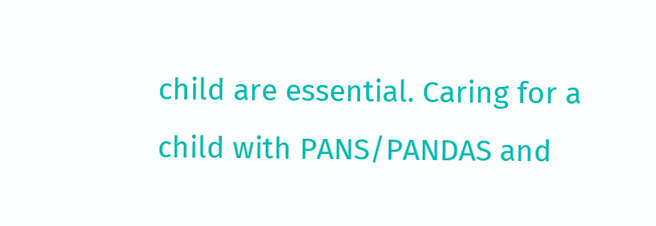child are essential. Caring for a child with PANS/PANDAS and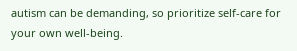autism can be demanding, so prioritize self-care for your own well-being.